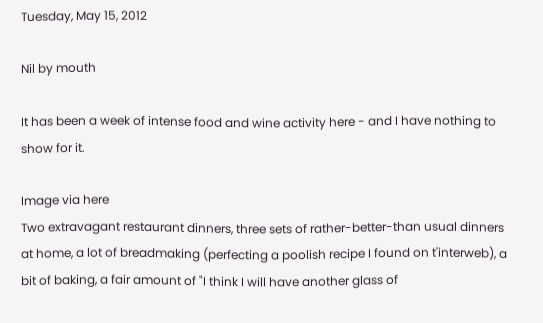Tuesday, May 15, 2012

Nil by mouth

It has been a week of intense food and wine activity here - and I have nothing to show for it.

Image via here
Two extravagant restaurant dinners, three sets of rather-better-than usual dinners at home, a lot of breadmaking (perfecting a poolish recipe I found on t'interweb), a bit of baking, a fair amount of "I think I will have another glass of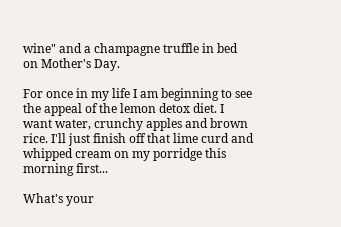wine" and a champagne truffle in bed on Mother's Day.

For once in my life I am beginning to see the appeal of the lemon detox diet. I want water, crunchy apples and brown rice. I'll just finish off that lime curd and whipped cream on my porridge this morning first...

What's your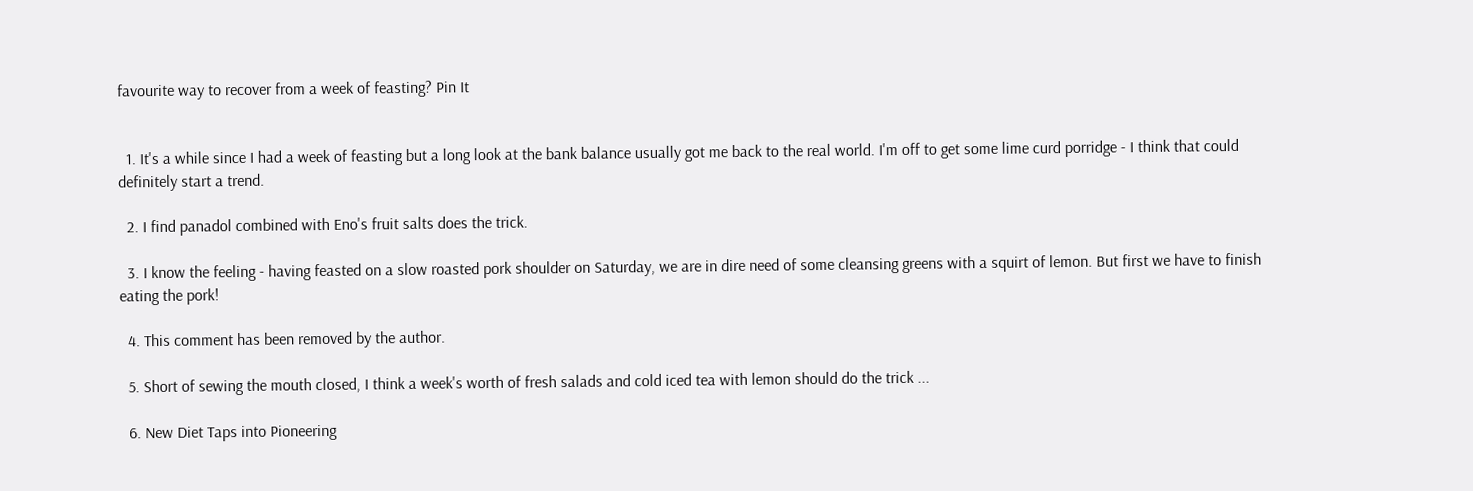favourite way to recover from a week of feasting? Pin It


  1. It's a while since I had a week of feasting but a long look at the bank balance usually got me back to the real world. I'm off to get some lime curd porridge - I think that could definitely start a trend.

  2. I find panadol combined with Eno's fruit salts does the trick.

  3. I know the feeling - having feasted on a slow roasted pork shoulder on Saturday, we are in dire need of some cleansing greens with a squirt of lemon. But first we have to finish eating the pork!

  4. This comment has been removed by the author.

  5. Short of sewing the mouth closed, I think a week's worth of fresh salads and cold iced tea with lemon should do the trick ...

  6. New Diet Taps into Pioneering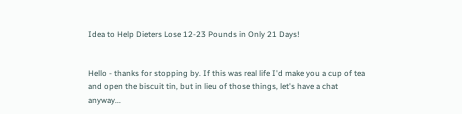Idea to Help Dieters Lose 12-23 Pounds in Only 21 Days!


Hello - thanks for stopping by. If this was real life I'd make you a cup of tea and open the biscuit tin, but in lieu of those things, let's have a chat anyway...